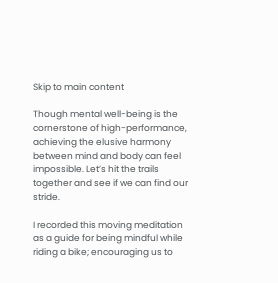Skip to main content

Though mental well-being is the cornerstone of high-performance, achieving the elusive harmony between mind and body can feel impossible. Let’s hit the trails together and see if we can find our stride.

I recorded this moving meditation as a guide for being mindful while riding a bike; encouraging us to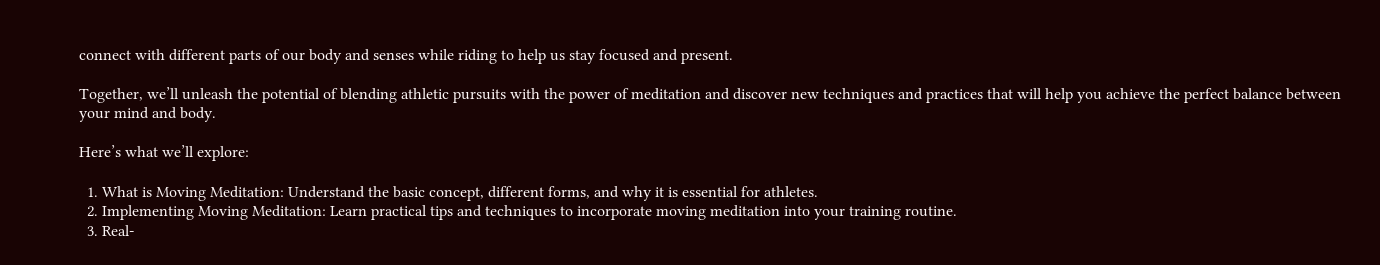connect with different parts of our body and senses while riding to help us stay focused and present.

Together, we’ll unleash the potential of blending athletic pursuits with the power of meditation and discover new techniques and practices that will help you achieve the perfect balance between your mind and body.

Here’s what we’ll explore:

  1. What is Moving Meditation: Understand the basic concept, different forms, and why it is essential for athletes.
  2. Implementing Moving Meditation: Learn practical tips and techniques to incorporate moving meditation into your training routine.
  3. Real-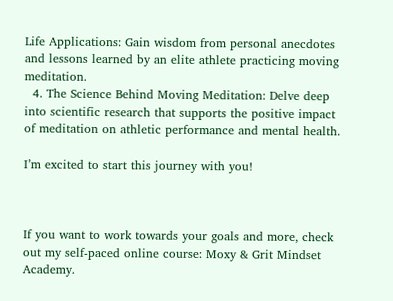Life Applications: Gain wisdom from personal anecdotes and lessons learned by an elite athlete practicing moving meditation.
  4. The Science Behind Moving Meditation: Delve deep into scientific research that supports the positive impact of meditation on athletic performance and mental health.

I’m excited to start this journey with you!



If you want to work towards your goals and more, check out my self-paced online course: Moxy & Grit Mindset Academy.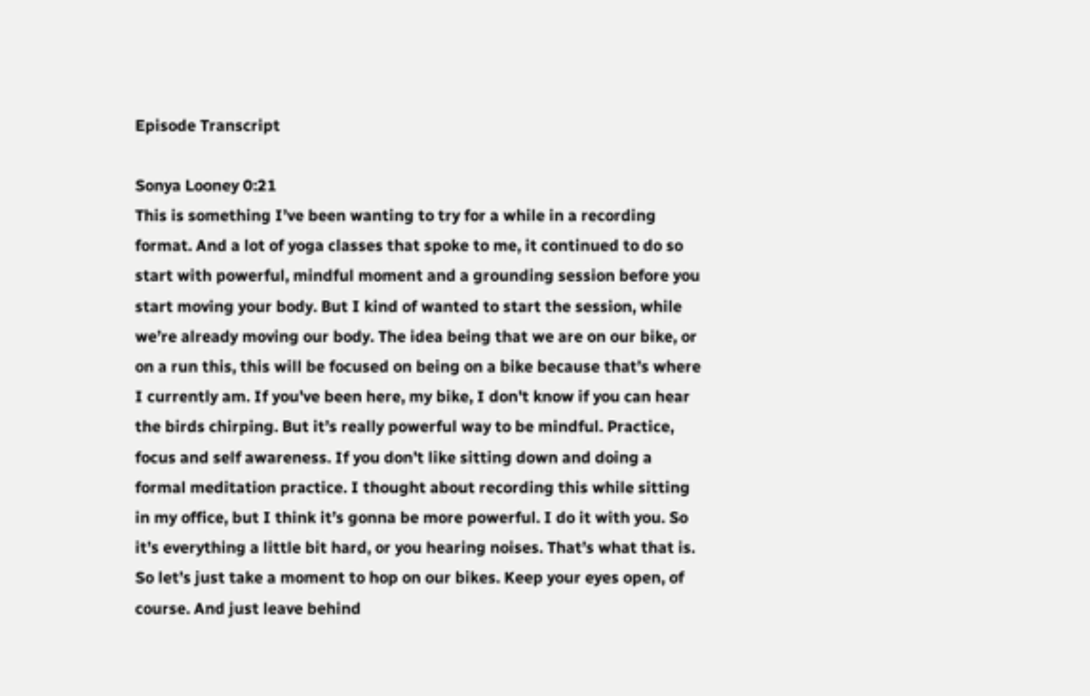Episode Transcript

Sonya Looney 0:21
This is something I’ve been wanting to try for a while in a recording format. And a lot of yoga classes that spoke to me, it continued to do so start with powerful, mindful moment and a grounding session before you start moving your body. But I kind of wanted to start the session, while we’re already moving our body. The idea being that we are on our bike, or on a run this, this will be focused on being on a bike because that’s where I currently am. If you’ve been here, my bike, I don’t know if you can hear the birds chirping. But it’s really powerful way to be mindful. Practice, focus and self awareness. If you don’t like sitting down and doing a formal meditation practice. I thought about recording this while sitting in my office, but I think it’s gonna be more powerful. I do it with you. So it’s everything a little bit hard, or you hearing noises. That’s what that is. So let’s just take a moment to hop on our bikes. Keep your eyes open, of course. And just leave behind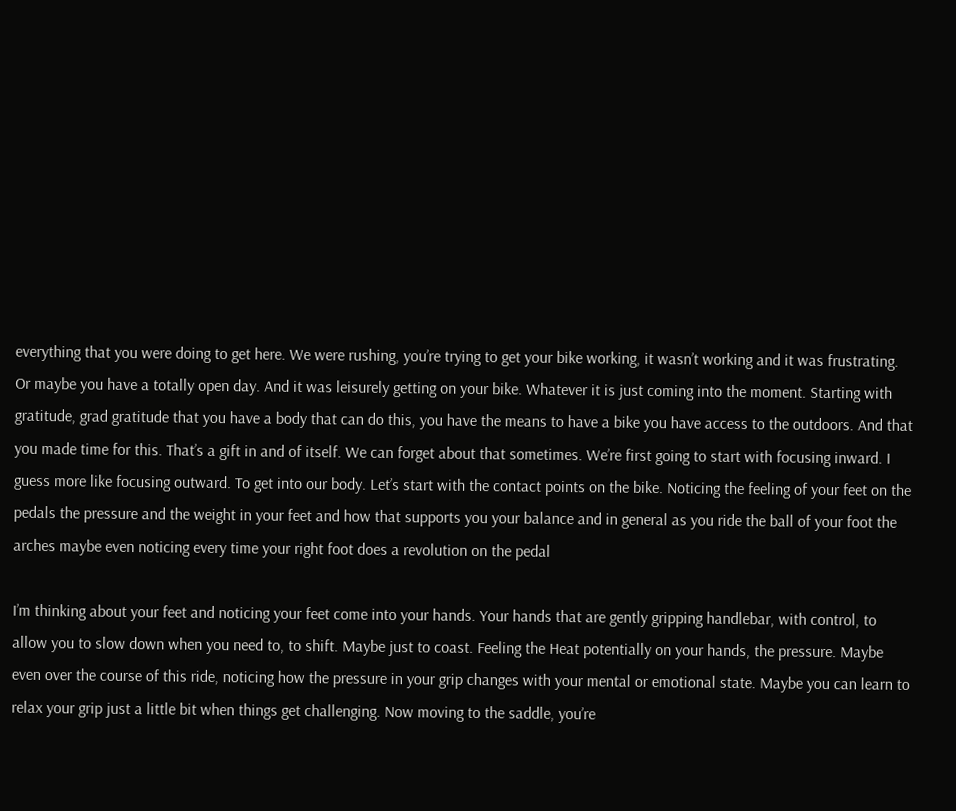everything that you were doing to get here. We were rushing, you’re trying to get your bike working, it wasn’t working and it was frustrating. Or maybe you have a totally open day. And it was leisurely getting on your bike. Whatever it is just coming into the moment. Starting with gratitude, grad gratitude that you have a body that can do this, you have the means to have a bike you have access to the outdoors. And that you made time for this. That’s a gift in and of itself. We can forget about that sometimes. We’re first going to start with focusing inward. I guess more like focusing outward. To get into our body. Let’s start with the contact points on the bike. Noticing the feeling of your feet on the pedals the pressure and the weight in your feet and how that supports you your balance and in general as you ride the ball of your foot the arches maybe even noticing every time your right foot does a revolution on the pedal

I’m thinking about your feet and noticing your feet come into your hands. Your hands that are gently gripping handlebar, with control, to allow you to slow down when you need to, to shift. Maybe just to coast. Feeling the Heat potentially on your hands, the pressure. Maybe even over the course of this ride, noticing how the pressure in your grip changes with your mental or emotional state. Maybe you can learn to relax your grip just a little bit when things get challenging. Now moving to the saddle, you’re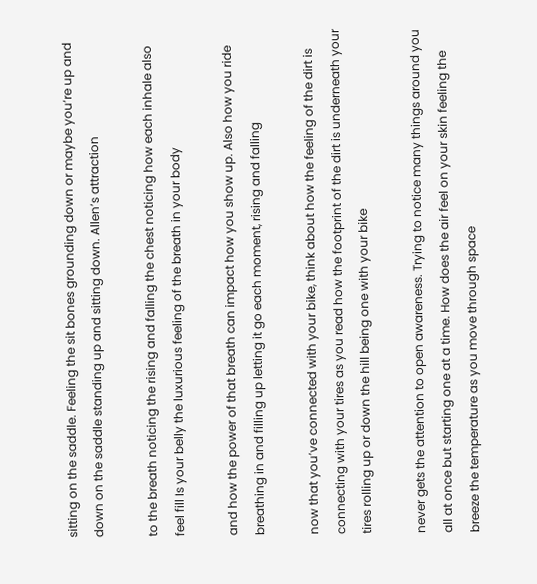sitting on the saddle. Feeling the sit bones grounding down or maybe you’re up and down on the saddle standing up and sitting down. Allen’s attraction

to the breath noticing the rising and falling the chest noticing how each inhale also feel fill Is your belly the luxurious feeling of the breath in your body

and how the power of that breath can impact how you show up. Also how you ride breathing in and filling up letting it go each moment, rising and falling

now that you’ve connected with your bike, think about how the feeling of the dirt is connecting with your tires as you read how the footprint of the dirt is underneath your tires rolling up or down the hill being one with your bike

never gets the attention to open awareness. Trying to notice many things around you all at once but starting one at a time. How does the air feel on your skin feeling the breeze the temperature as you move through space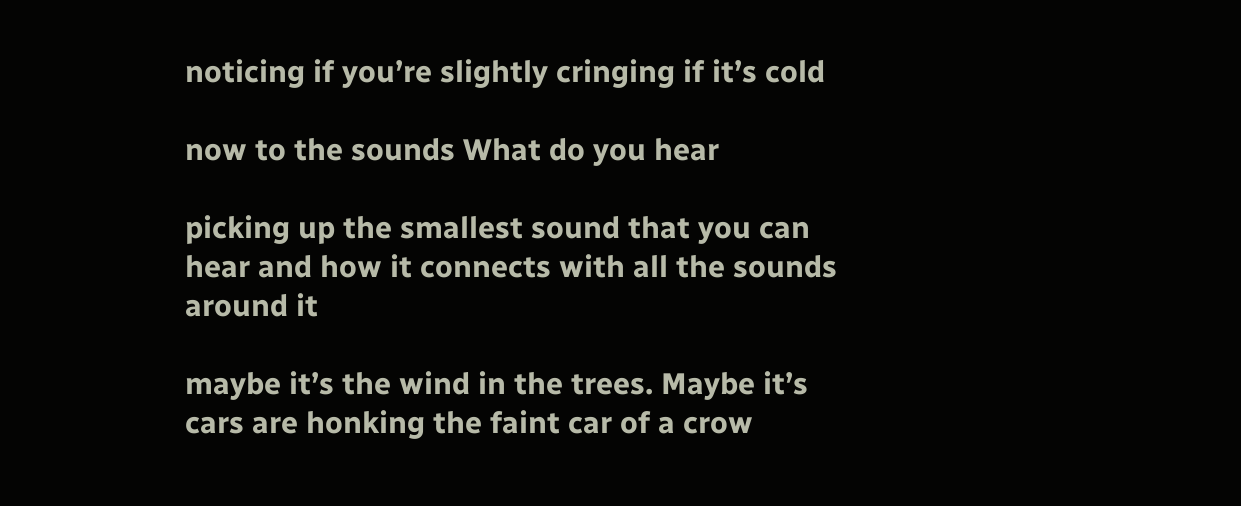noticing if you’re slightly cringing if it’s cold

now to the sounds What do you hear

picking up the smallest sound that you can hear and how it connects with all the sounds around it

maybe it’s the wind in the trees. Maybe it’s cars are honking the faint car of a crow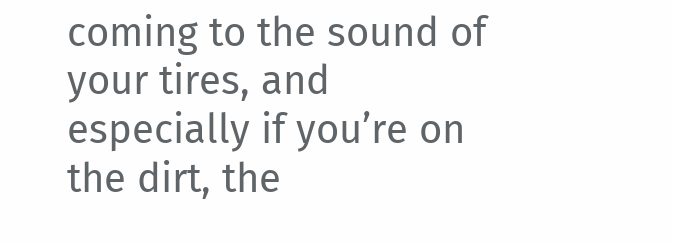coming to the sound of your tires, and especially if you’re on the dirt, the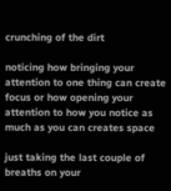crunching of the dirt

noticing how bringing your attention to one thing can create focus or how opening your attention to how you notice as much as you can creates space

just taking the last couple of breaths on your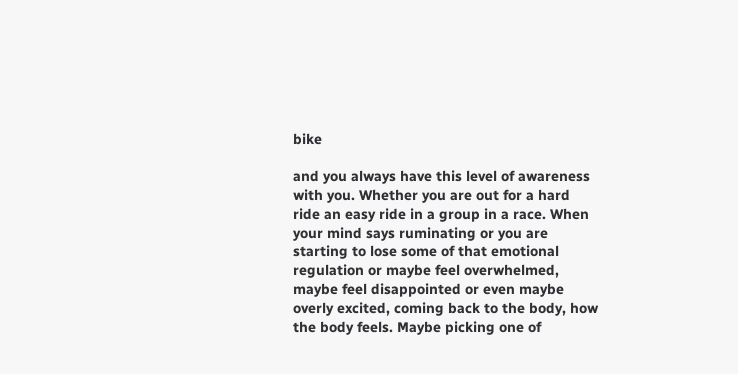bike

and you always have this level of awareness with you. Whether you are out for a hard ride an easy ride in a group in a race. When your mind says ruminating or you are starting to lose some of that emotional regulation or maybe feel overwhelmed, maybe feel disappointed or even maybe overly excited, coming back to the body, how the body feels. Maybe picking one of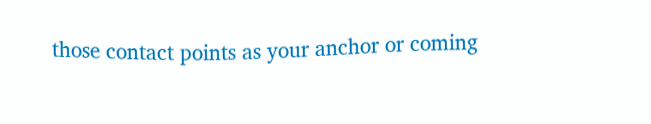those contact points as your anchor or coming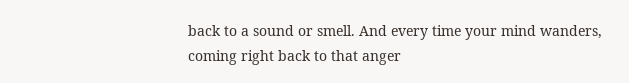back to a sound or smell. And every time your mind wanders, coming right back to that anger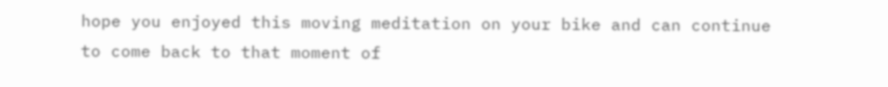hope you enjoyed this moving meditation on your bike and can continue to come back to that moment of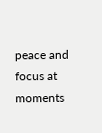peace and focus at moments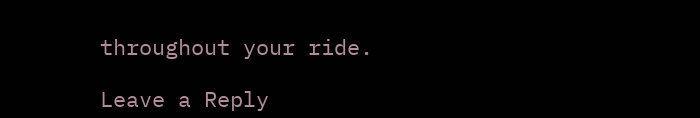throughout your ride.

Leave a Reply